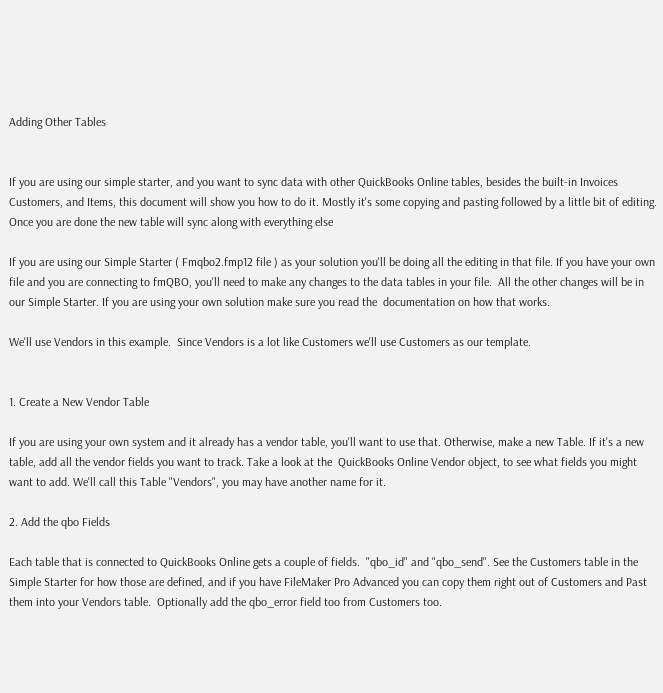Adding Other Tables


If you are using our simple starter, and you want to sync data with other QuickBooks Online tables, besides the built-in Invoices Customers, and Items, this document will show you how to do it. Mostly it's some copying and pasting followed by a little bit of editing. Once you are done the new table will sync along with everything else

If you are using our Simple Starter ( Fmqbo2.fmp12 file ) as your solution you'll be doing all the editing in that file. If you have your own file and you are connecting to fmQBO, you'll need to make any changes to the data tables in your file.  All the other changes will be in our Simple Starter. If you are using your own solution make sure you read the  documentation on how that works.

We'll use Vendors in this example.  Since Vendors is a lot like Customers we'll use Customers as our template.


1. Create a New Vendor Table

If you are using your own system and it already has a vendor table, you'll want to use that. Otherwise, make a new Table. If it's a new table, add all the vendor fields you want to track. Take a look at the  QuickBooks Online Vendor object, to see what fields you might want to add. We'll call this Table "Vendors", you may have another name for it.

2. Add the qbo Fields

Each table that is connected to QuickBooks Online gets a couple of fields.  "qbo_id" and "qbo_send". See the Customers table in the Simple Starter for how those are defined, and if you have FileMaker Pro Advanced you can copy them right out of Customers and Past them into your Vendors table.  Optionally add the qbo_error field too from Customers too.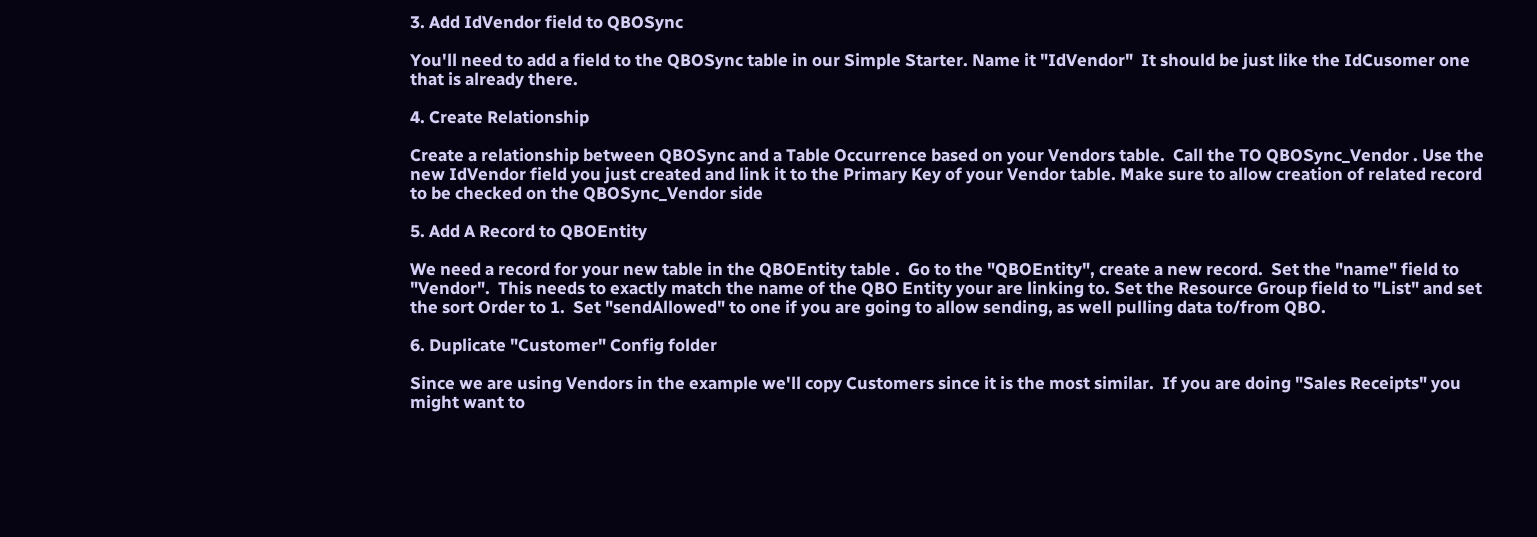3. Add IdVendor field to QBOSync

You'll need to add a field to the QBOSync table in our Simple Starter. Name it "IdVendor"  It should be just like the IdCusomer one that is already there.

4. Create Relationship

Create a relationship between QBOSync and a Table Occurrence based on your Vendors table.  Call the TO QBOSync_Vendor . Use the new IdVendor field you just created and link it to the Primary Key of your Vendor table. Make sure to allow creation of related record to be checked on the QBOSync_Vendor side

5. Add A Record to QBOEntity

We need a record for your new table in the QBOEntity table .  Go to the "QBOEntity", create a new record.  Set the "name" field to "Vendor".  This needs to exactly match the name of the QBO Entity your are linking to. Set the Resource Group field to "List" and set the sort Order to 1.  Set "sendAllowed" to one if you are going to allow sending, as well pulling data to/from QBO.

6. Duplicate "Customer" Config folder

Since we are using Vendors in the example we'll copy Customers since it is the most similar.  If you are doing "Sales Receipts" you might want to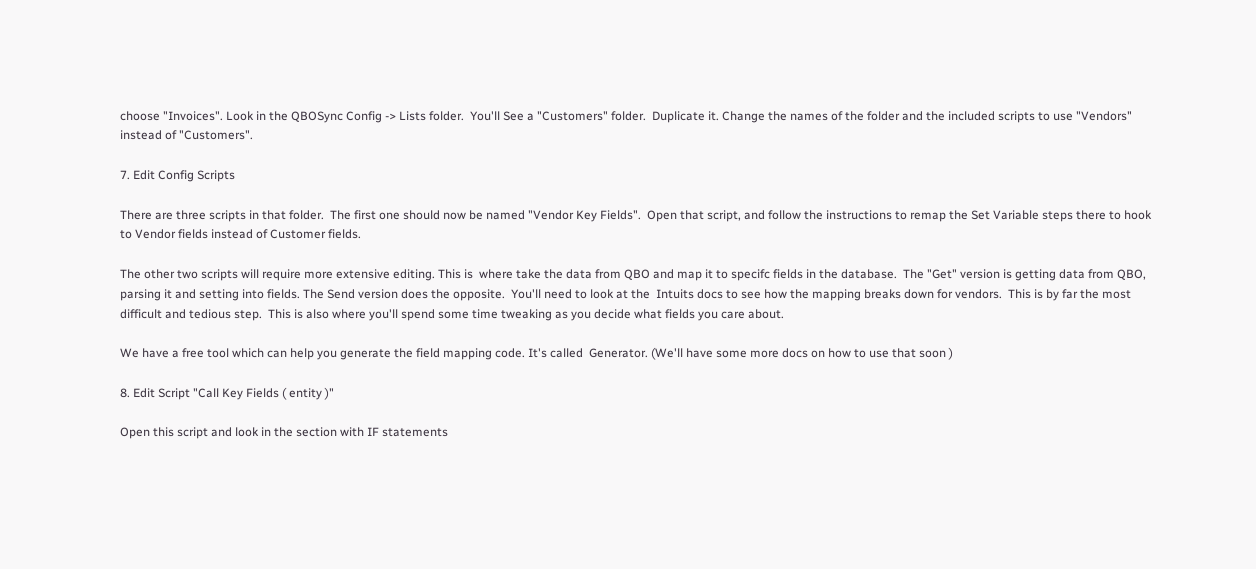choose "Invoices". Look in the QBOSync Config -> Lists folder.  You'll See a "Customers" folder.  Duplicate it. Change the names of the folder and the included scripts to use "Vendors" instead of "Customers".

7. Edit Config Scripts

There are three scripts in that folder.  The first one should now be named "Vendor Key Fields".  Open that script, and follow the instructions to remap the Set Variable steps there to hook to Vendor fields instead of Customer fields.

The other two scripts will require more extensive editing. This is  where take the data from QBO and map it to specifc fields in the database.  The "Get" version is getting data from QBO, parsing it and setting into fields. The Send version does the opposite.  You'll need to look at the  Intuits docs to see how the mapping breaks down for vendors.  This is by far the most difficult and tedious step.  This is also where you'll spend some time tweaking as you decide what fields you care about.

We have a free tool which can help you generate the field mapping code. It's called  Generator. (We'll have some more docs on how to use that soon )

8. Edit Script "Call Key Fields ( entity )"

Open this script and look in the section with IF statements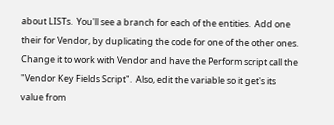about LISTs.  You'll see a branch for each of the entities.  Add one their for Vendor, by duplicating the code for one of the other ones.  Change it to work with Vendor and have the Perform script call the "Vendor Key Fields Script".  Also, edit the variable so it get's its value from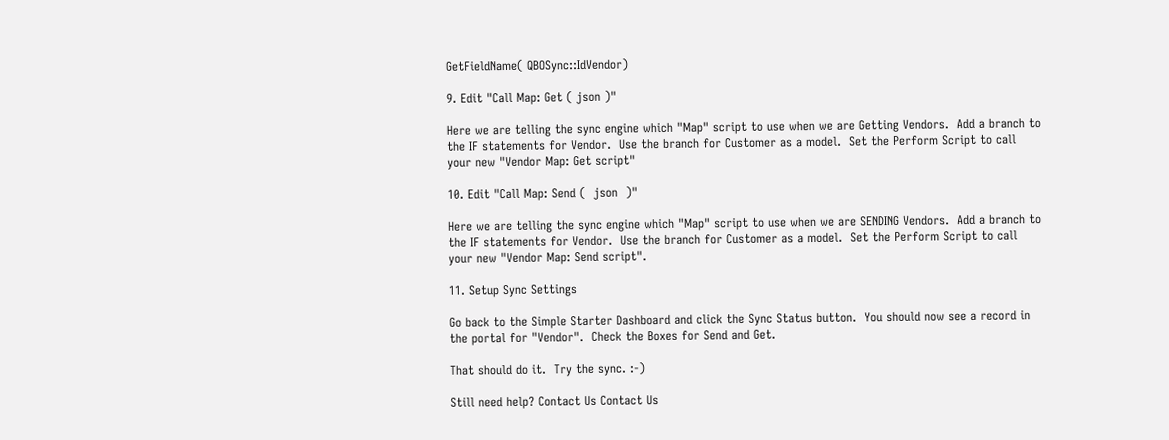GetFieldName( QBOSync::IdVendor)

9. Edit "Call Map: Get ( json )"

Here we are telling the sync engine which "Map" script to use when we are Getting Vendors.  Add a branch to the IF statements for Vendor.  Use the branch for Customer as a model.  Set the Perform Script to call your new "Vendor Map: Get script"

10. Edit "Call Map: Send (  json  )"

Here we are telling the sync engine which "Map" script to use when we are SENDING Vendors.  Add a branch to the IF statements for Vendor.  Use the branch for Customer as a model.  Set the Perform Script to call your new "Vendor Map: Send script".

11. Setup Sync Settings

Go back to the Simple Starter Dashboard and click the Sync Status button.  You should now see a record in the portal for "Vendor".  Check the Boxes for Send and Get.

That should do it.  Try the sync. :-)

Still need help? Contact Us Contact Us